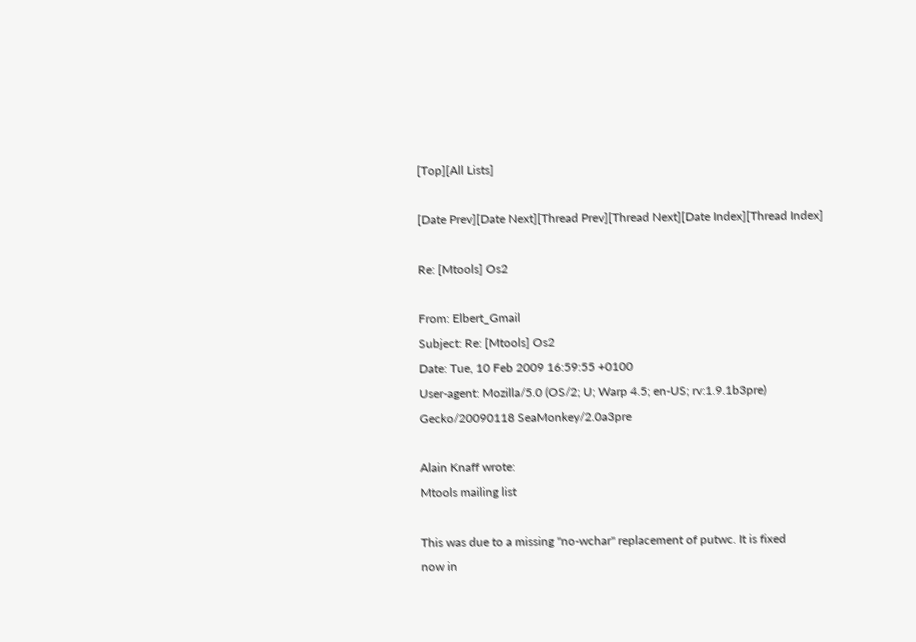[Top][All Lists]

[Date Prev][Date Next][Thread Prev][Thread Next][Date Index][Thread Index]

Re: [Mtools] Os2

From: Elbert_Gmail
Subject: Re: [Mtools] Os2
Date: Tue, 10 Feb 2009 16:59:55 +0100
User-agent: Mozilla/5.0 (OS/2; U; Warp 4.5; en-US; rv:1.9.1b3pre) Gecko/20090118 SeaMonkey/2.0a3pre

Alain Knaff wrote:
Mtools mailing list

This was due to a missing "no-wchar" replacement of putwc. It is fixed
now in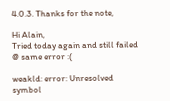4.0.3. Thanks for the note,

Hi Alain,
Tried today again and still failed @ same error :(

weakld: error: Unresolved symbol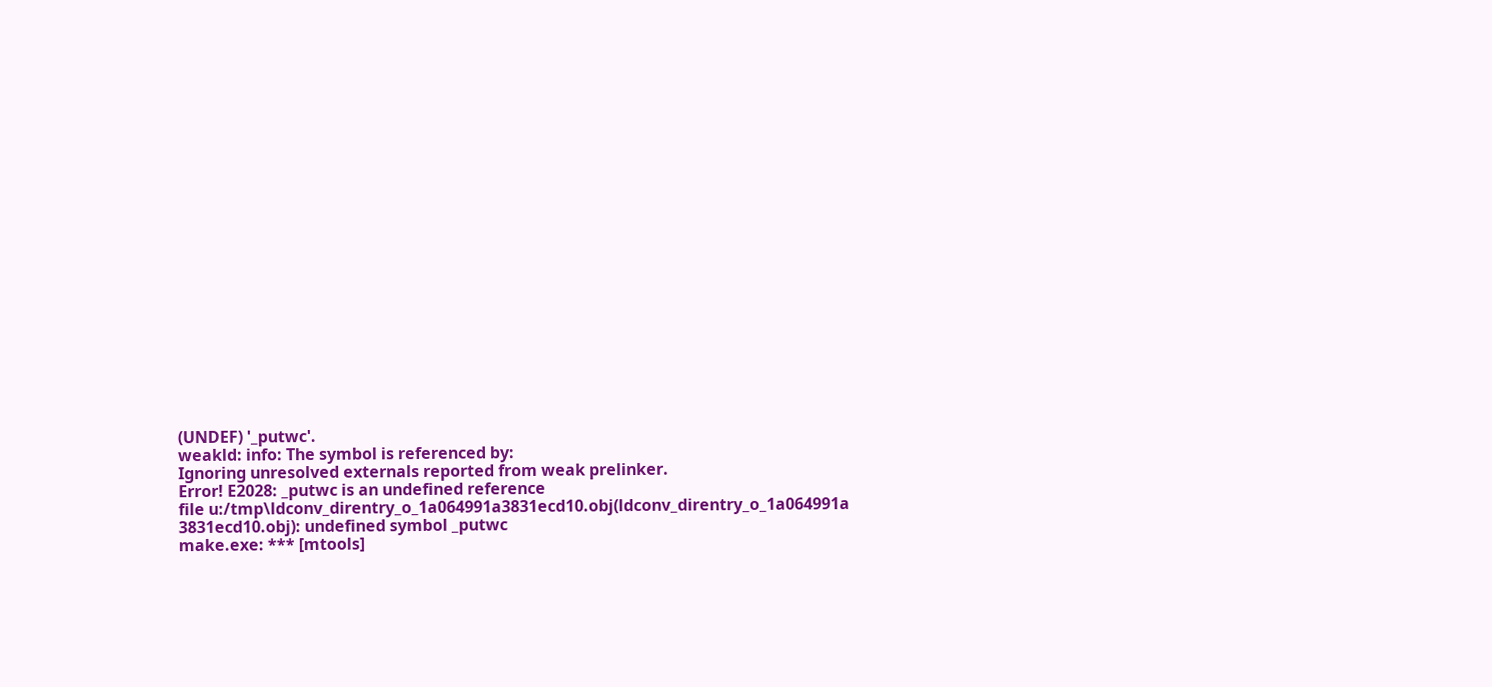(UNDEF) '_putwc'.
weakld: info: The symbol is referenced by:
Ignoring unresolved externals reported from weak prelinker.
Error! E2028: _putwc is an undefined reference
file u:/tmp\ldconv_direntry_o_1a064991a3831ecd10.obj(ldconv_direntry_o_1a064991a
3831ecd10.obj): undefined symbol _putwc
make.exe: *** [mtools]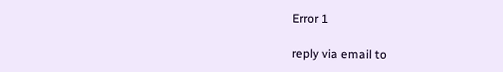Error 1

reply via email to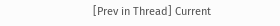[Prev in Thread] Current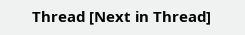Thread [Next in Thread]